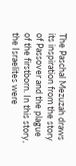The Paschal Mezuzah draws its inspiration from the story of Passover and the plague of the firstborn. In this story, the Israelites were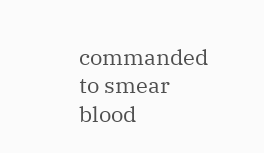commanded to smear blood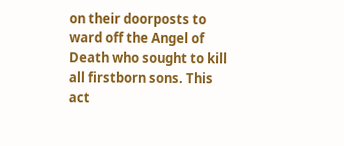on their doorposts to ward off the Angel of Death who sought to kill all firstborn sons. This act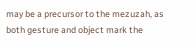may be a precursor to the mezuzah, as both gesture and object mark the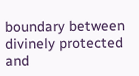boundary between divinely protected and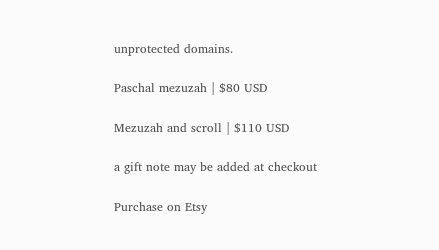unprotected domains.

Paschal mezuzah | $80 USD

Mezuzah and scroll | $110 USD

a gift note may be added at checkout

Purchase on Etsy